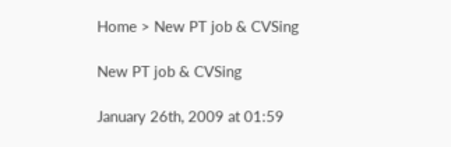Home > New PT job & CVSing

New PT job & CVSing

January 26th, 2009 at 01:59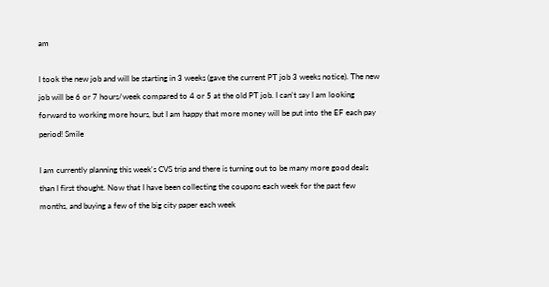am

I took the new job and will be starting in 3 weeks (gave the current PT job 3 weeks notice). The new job will be 6 or 7 hours/week compared to 4 or 5 at the old PT job. I can't say I am looking forward to working more hours, but I am happy that more money will be put into the EF each pay period! Smile

I am currently planning this week's CVS trip and there is turning out to be many more good deals than I first thought. Now that I have been collecting the coupons each week for the past few months, and buying a few of the big city paper each week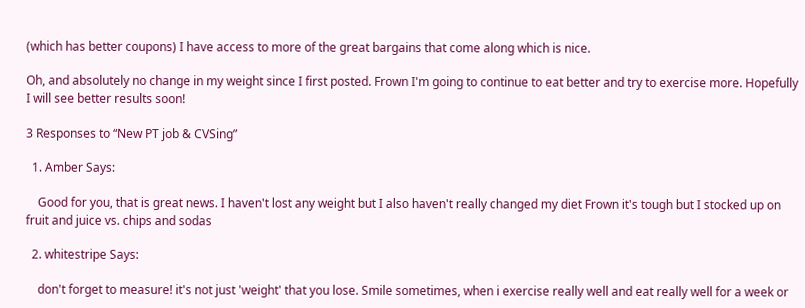(which has better coupons) I have access to more of the great bargains that come along which is nice.

Oh, and absolutely no change in my weight since I first posted. Frown I'm going to continue to eat better and try to exercise more. Hopefully I will see better results soon!

3 Responses to “New PT job & CVSing”

  1. Amber Says:

    Good for you, that is great news. I haven't lost any weight but I also haven't really changed my diet Frown it's tough but I stocked up on fruit and juice vs. chips and sodas

  2. whitestripe Says:

    don't forget to measure! it's not just 'weight' that you lose. Smile sometimes, when i exercise really well and eat really well for a week or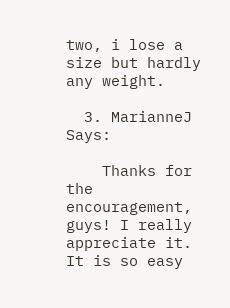two, i lose a size but hardly any weight.

  3. MarianneJ Says:

    Thanks for the encouragement, guys! I really appreciate it. It is so easy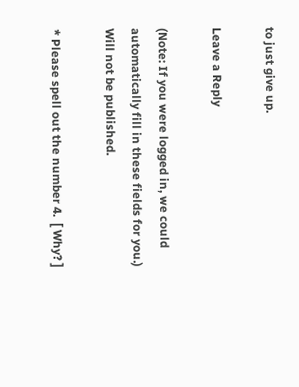to just give up.

Leave a Reply

(Note: If you were logged in, we could automatically fill in these fields for you.)
Will not be published.

* Please spell out the number 4.  [ Why? ]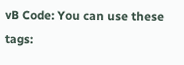vB Code: You can use these tags: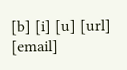[b] [i] [u] [url] [email]